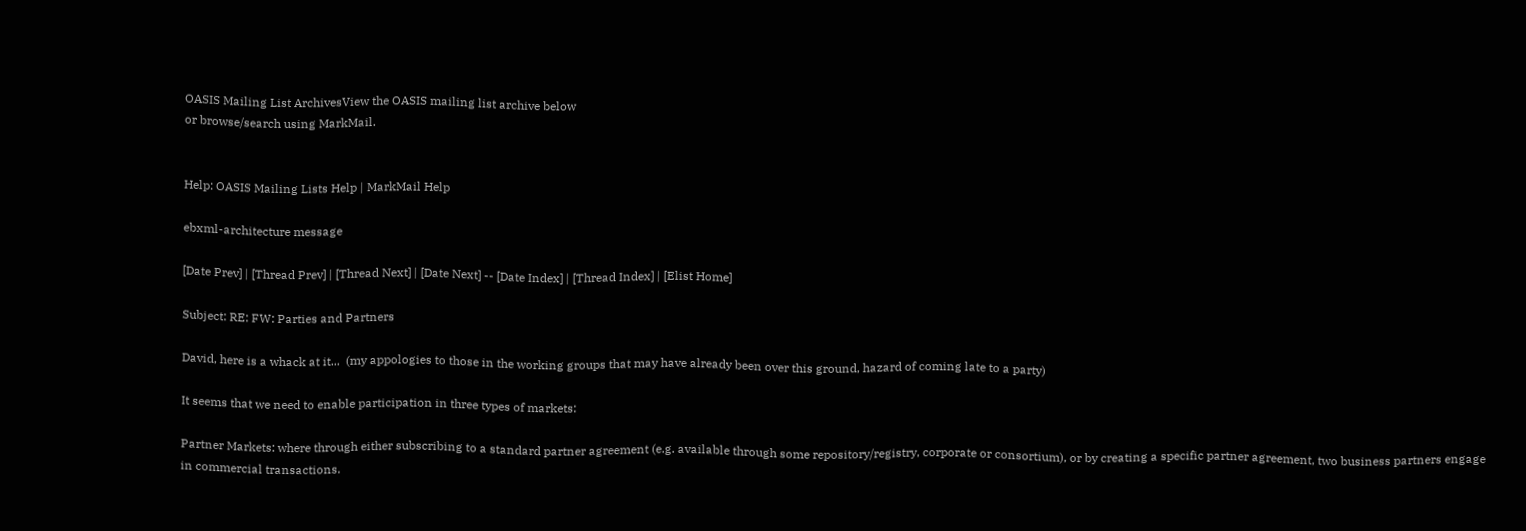OASIS Mailing List ArchivesView the OASIS mailing list archive below
or browse/search using MarkMail.


Help: OASIS Mailing Lists Help | MarkMail Help

ebxml-architecture message

[Date Prev] | [Thread Prev] | [Thread Next] | [Date Next] -- [Date Index] | [Thread Index] | [Elist Home]

Subject: RE: FW: Parties and Partners

David, here is a whack at it...  (my appologies to those in the working groups that may have already been over this ground, hazard of coming late to a party)

It seems that we need to enable participation in three types of markets:

Partner Markets: where through either subscribing to a standard partner agreement (e.g. available through some repository/registry, corporate or consortium), or by creating a specific partner agreement, two business partners engage in commercial transactions.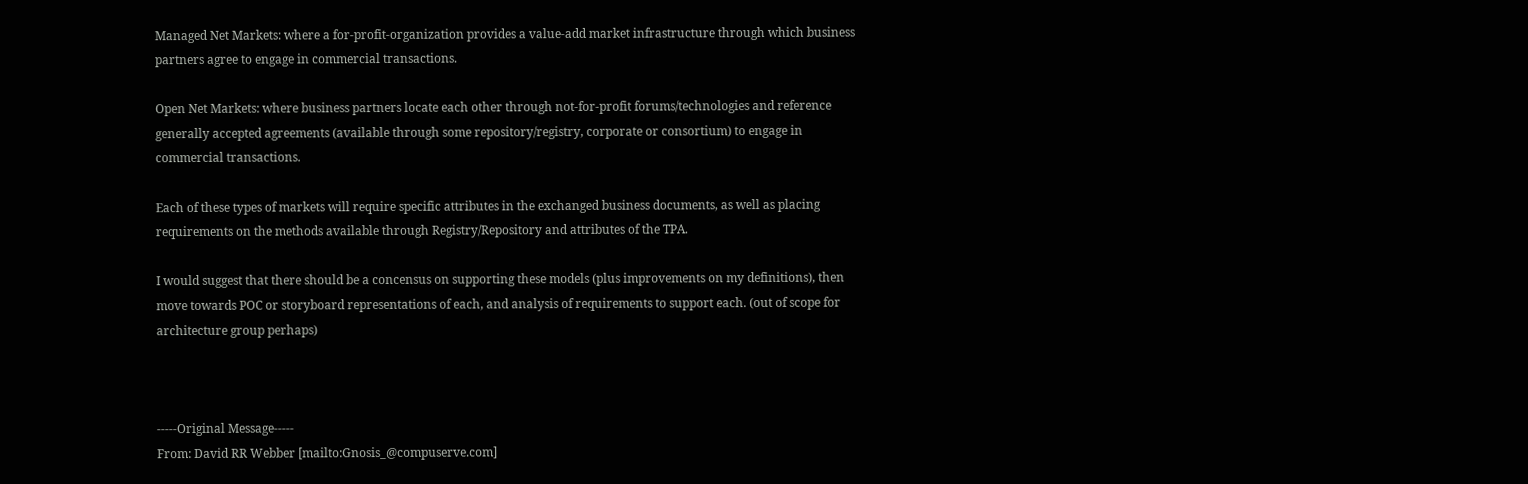Managed Net Markets: where a for-profit-organization provides a value-add market infrastructure through which business partners agree to engage in commercial transactions.

Open Net Markets: where business partners locate each other through not-for-profit forums/technologies and reference generally accepted agreements (available through some repository/registry, corporate or consortium) to engage in commercial transactions.

Each of these types of markets will require specific attributes in the exchanged business documents, as well as placing requirements on the methods available through Registry/Repository and attributes of the TPA.

I would suggest that there should be a concensus on supporting these models (plus improvements on my definitions), then move towards POC or storyboard representations of each, and analysis of requirements to support each. (out of scope for architecture group perhaps)



-----Original Message-----
From: David RR Webber [mailto:Gnosis_@compuserve.com]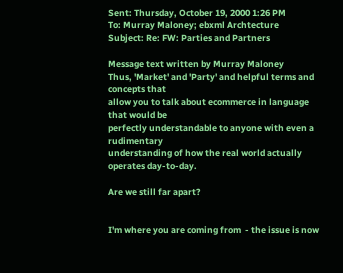Sent: Thursday, October 19, 2000 1:26 PM
To: Murray Maloney; ebxml Archtecture
Subject: Re: FW: Parties and Partners

Message text written by Murray Maloney
Thus, 'Market' and 'Party' and helpful terms and concepts that
allow you to talk about ecommerce in language that would be
perfectly understandable to anyone with even a rudimentary
understanding of how the real world actually operates day-to-day.

Are we still far apart?


I'm where you are coming from  - the issue is now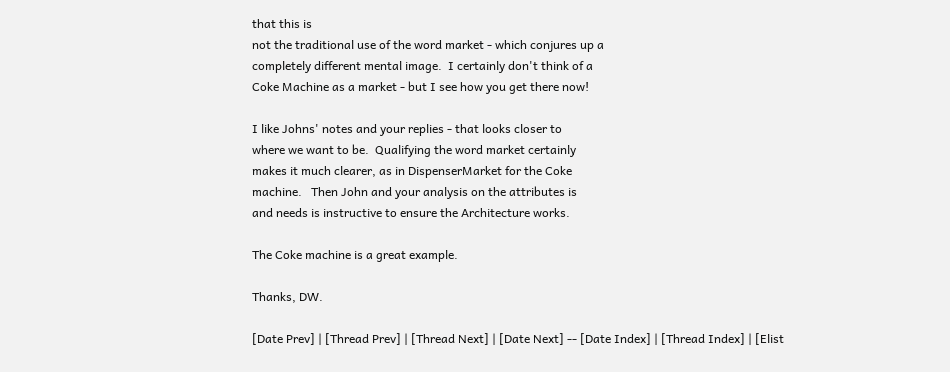that this is
not the traditional use of the word market - which conjures up a
completely different mental image.  I certainly don't think of a
Coke Machine as a market - but I see how you get there now!

I like Johns' notes and your replies - that looks closer to
where we want to be.  Qualifying the word market certainly
makes it much clearer, as in DispenserMarket for the Coke
machine.   Then John and your analysis on the attributes is
and needs is instructive to ensure the Architecture works.

The Coke machine is a great example.

Thanks, DW.

[Date Prev] | [Thread Prev] | [Thread Next] | [Date Next] -- [Date Index] | [Thread Index] | [Elist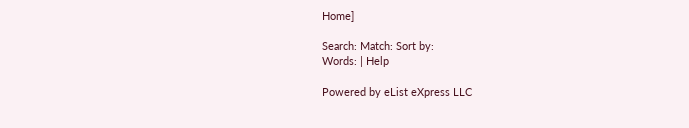Home]

Search: Match: Sort by:
Words: | Help

Powered by eList eXpress LLC